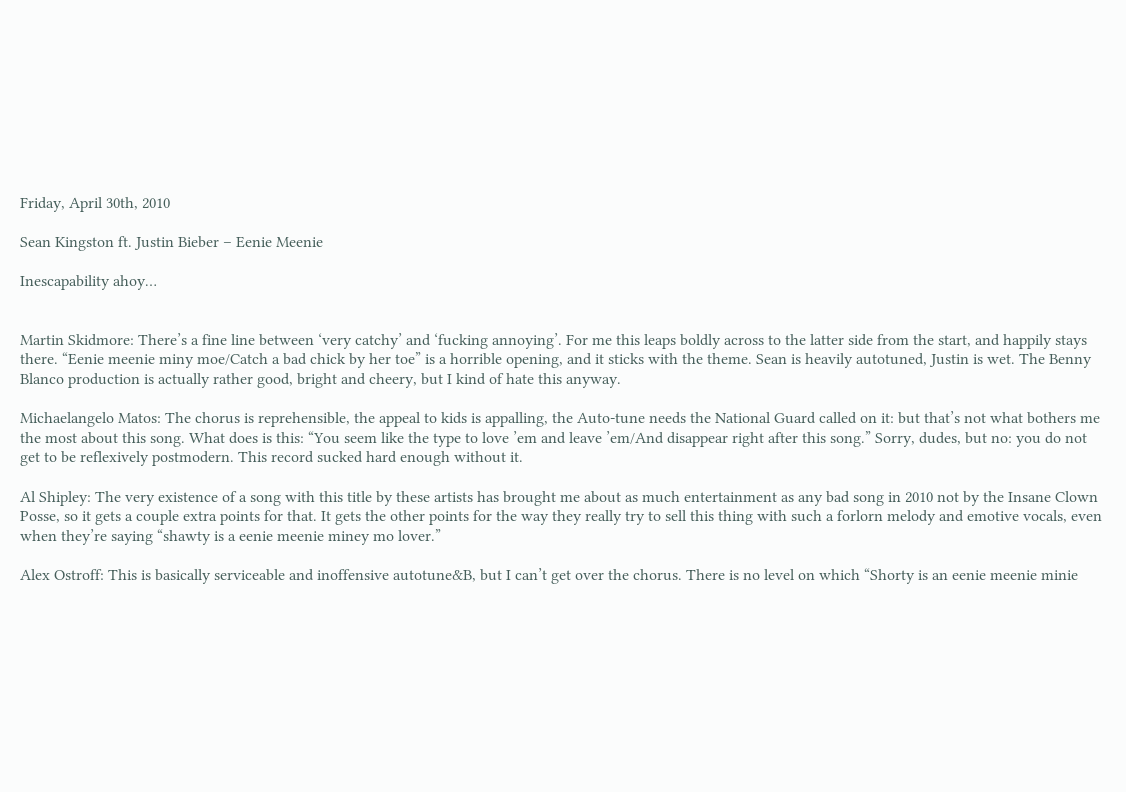Friday, April 30th, 2010

Sean Kingston ft. Justin Bieber – Eenie Meenie

Inescapability ahoy…


Martin Skidmore: There’s a fine line between ‘very catchy’ and ‘fucking annoying’. For me this leaps boldly across to the latter side from the start, and happily stays there. “Eenie meenie miny moe/Catch a bad chick by her toe” is a horrible opening, and it sticks with the theme. Sean is heavily autotuned, Justin is wet. The Benny Blanco production is actually rather good, bright and cheery, but I kind of hate this anyway.

Michaelangelo Matos: The chorus is reprehensible, the appeal to kids is appalling, the Auto-tune needs the National Guard called on it: but that’s not what bothers me the most about this song. What does is this: “You seem like the type to love ’em and leave ’em/And disappear right after this song.” Sorry, dudes, but no: you do not get to be reflexively postmodern. This record sucked hard enough without it.

Al Shipley: The very existence of a song with this title by these artists has brought me about as much entertainment as any bad song in 2010 not by the Insane Clown Posse, so it gets a couple extra points for that. It gets the other points for the way they really try to sell this thing with such a forlorn melody and emotive vocals, even when they’re saying “shawty is a eenie meenie miney mo lover.”

Alex Ostroff: This is basically serviceable and inoffensive autotune&B, but I can’t get over the chorus. There is no level on which “Shorty is an eenie meenie minie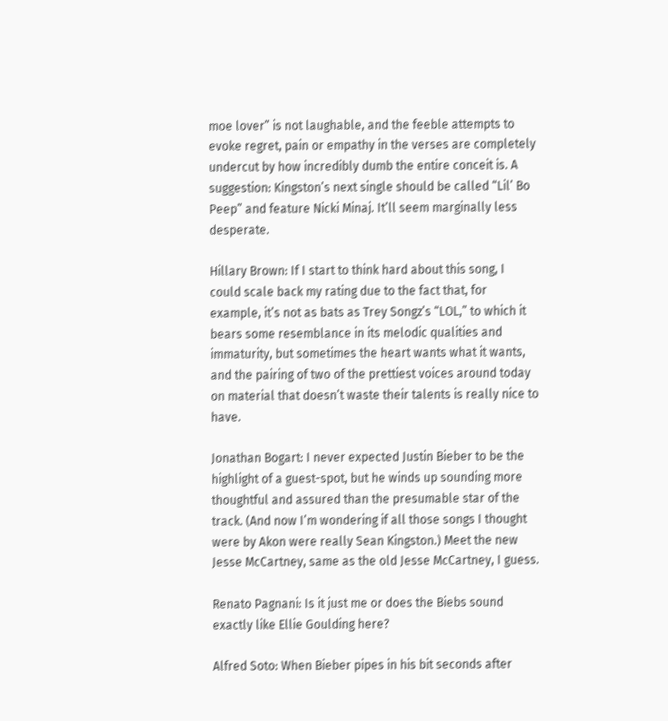moe lover” is not laughable, and the feeble attempts to evoke regret, pain or empathy in the verses are completely undercut by how incredibly dumb the entire conceit is. A suggestion: Kingston’s next single should be called “Lil’ Bo Peep” and feature Nicki Minaj. It’ll seem marginally less desperate.

Hillary Brown: If I start to think hard about this song, I could scale back my rating due to the fact that, for example, it’s not as bats as Trey Songz’s “LOL,” to which it bears some resemblance in its melodic qualities and immaturity, but sometimes the heart wants what it wants, and the pairing of two of the prettiest voices around today on material that doesn’t waste their talents is really nice to have.

Jonathan Bogart: I never expected Justin Bieber to be the highlight of a guest-spot, but he winds up sounding more thoughtful and assured than the presumable star of the track. (And now I’m wondering if all those songs I thought were by Akon were really Sean Kingston.) Meet the new Jesse McCartney, same as the old Jesse McCartney, I guess.

Renato Pagnani: Is it just me or does the Biebs sound exactly like Ellie Goulding here?

Alfred Soto: When Bieber pipes in his bit seconds after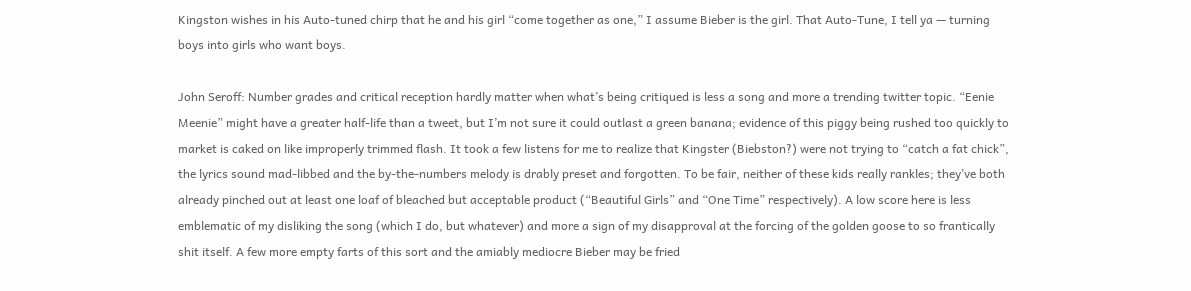Kingston wishes in his Auto-tuned chirp that he and his girl “come together as one,” I assume Bieber is the girl. That Auto-Tune, I tell ya — turning boys into girls who want boys.

John Seroff: Number grades and critical reception hardly matter when what’s being critiqued is less a song and more a trending twitter topic. “Eenie Meenie” might have a greater half-life than a tweet, but I’m not sure it could outlast a green banana; evidence of this piggy being rushed too quickly to market is caked on like improperly trimmed flash. It took a few listens for me to realize that Kingster (Biebston?) were not trying to “catch a fat chick”, the lyrics sound mad-libbed and the by-the-numbers melody is drably preset and forgotten. To be fair, neither of these kids really rankles; they’ve both already pinched out at least one loaf of bleached but acceptable product (“Beautiful Girls” and “One Time” respectively). A low score here is less emblematic of my disliking the song (which I do, but whatever) and more a sign of my disapproval at the forcing of the golden goose to so frantically shit itself. A few more empty farts of this sort and the amiably mediocre Bieber may be fried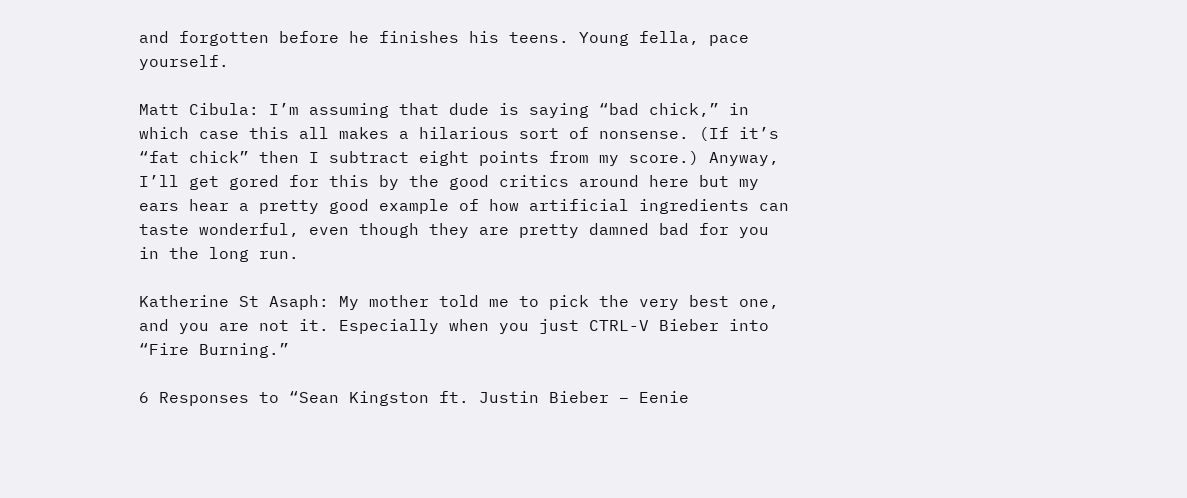and forgotten before he finishes his teens. Young fella, pace yourself.

Matt Cibula: I’m assuming that dude is saying “bad chick,” in which case this all makes a hilarious sort of nonsense. (If it’s “fat chick” then I subtract eight points from my score.) Anyway, I’ll get gored for this by the good critics around here but my ears hear a pretty good example of how artificial ingredients can taste wonderful, even though they are pretty damned bad for you in the long run.

Katherine St Asaph: My mother told me to pick the very best one, and you are not it. Especially when you just CTRL-V Bieber into “Fire Burning.”

6 Responses to “Sean Kingston ft. Justin Bieber – Eenie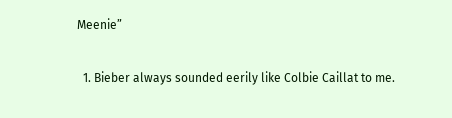Meenie”

  1. Bieber always sounded eerily like Colbie Caillat to me.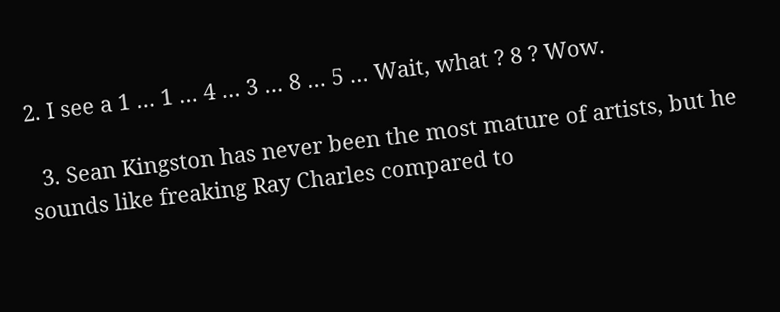2. I see a 1 … 1 … 4 … 3 … 8 … 5 … Wait, what ? 8 ? Wow.

  3. Sean Kingston has never been the most mature of artists, but he sounds like freaking Ray Charles compared to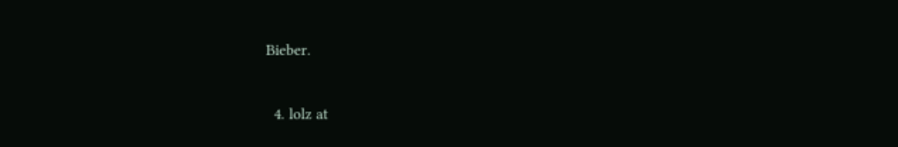Bieber.

  4. lolz at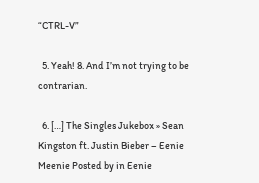“CTRL-V”

  5. Yeah! 8. And I’m not trying to be contrarian.

  6. […] The Singles Jukebox » Sean Kingston ft. Justin Bieber – Eenie Meenie Posted by in Eenie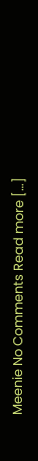Meenie No Comments Read more […]